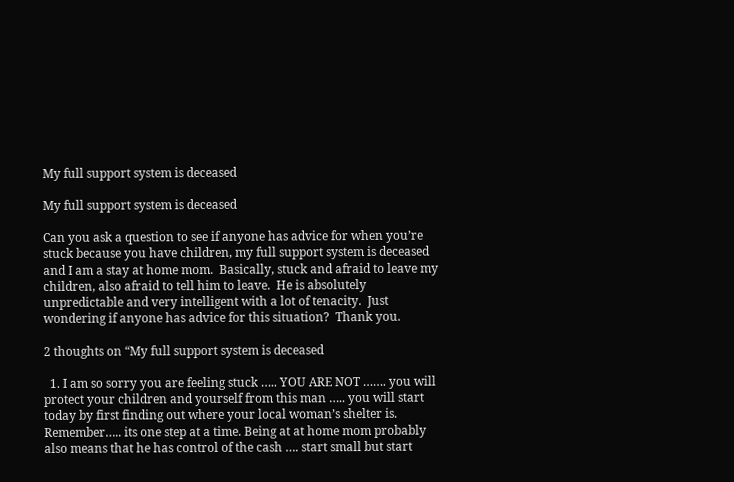My full support system is deceased

My full support system is deceased

Can you ask a question to see if anyone has advice for when you’re stuck because you have children, my full support system is deceased and I am a stay at home mom.  Basically, stuck and afraid to leave my children, also afraid to tell him to leave.  He is absolutely unpredictable and very intelligent with a lot of tenacity.  Just wondering if anyone has advice for this situation?  Thank you.

2 thoughts on “My full support system is deceased

  1. I am so sorry you are feeling stuck ….. YOU ARE NOT ……. you will protect your children and yourself from this man ….. you will start today by first finding out where your local woman’s shelter is. Remember….. its one step at a time. Being at at home mom probably also means that he has control of the cash …. start small but start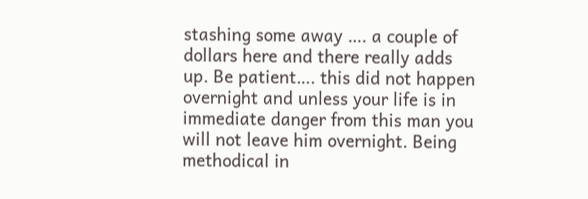stashing some away …. a couple of dollars here and there really adds up. Be patient…. this did not happen overnight and unless your life is in immediate danger from this man you will not leave him overnight. Being methodical in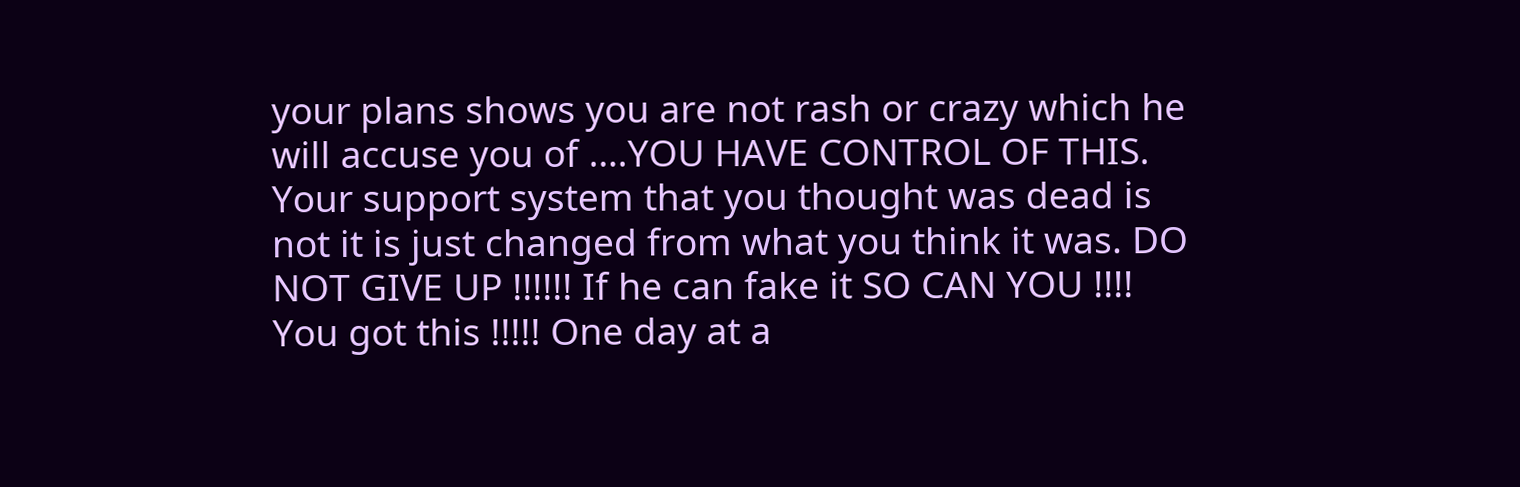your plans shows you are not rash or crazy which he will accuse you of ….YOU HAVE CONTROL OF THIS. Your support system that you thought was dead is not it is just changed from what you think it was. DO NOT GIVE UP !!!!!! If he can fake it SO CAN YOU !!!! You got this !!!!! One day at a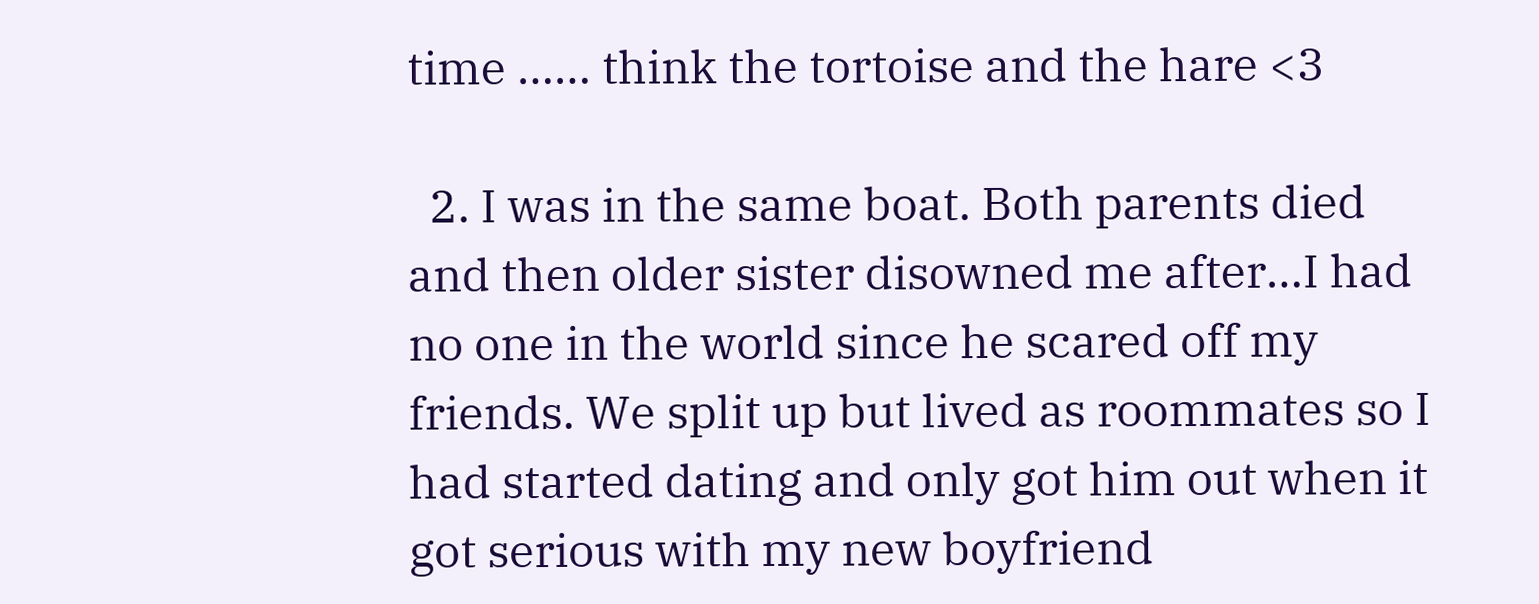time …… think the tortoise and the hare <3

  2. I was in the same boat. Both parents died and then older sister disowned me after…I had no one in the world since he scared off my friends. We split up but lived as roommates so I had started dating and only got him out when it got serious with my new boyfriend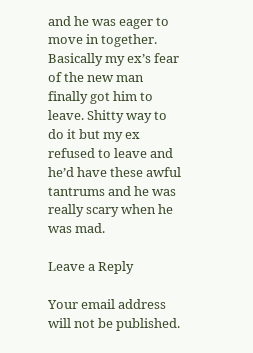and he was eager to move in together. Basically my ex’s fear of the new man finally got him to leave. Shitty way to do it but my ex refused to leave and he’d have these awful tantrums and he was really scary when he was mad.

Leave a Reply

Your email address will not be published.